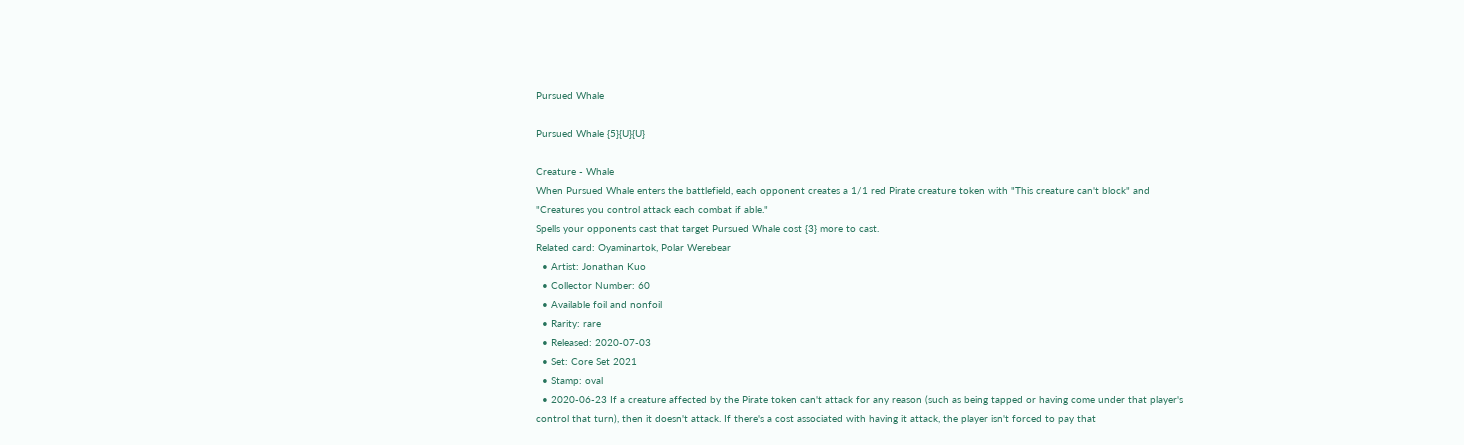Pursued Whale

Pursued Whale {5}{U}{U}

Creature - Whale
When Pursued Whale enters the battlefield, each opponent creates a 1/1 red Pirate creature token with "This creature can't block" and "Creatures you control attack each combat if able."
Spells your opponents cast that target Pursued Whale cost {3} more to cast.
Related card: Oyaminartok, Polar Werebear
  • Artist: Jonathan Kuo
  • Collector Number: 60
  • Available foil and nonfoil
  • Rarity: rare
  • Released: 2020-07-03
  • Set: Core Set 2021
  • Stamp: oval
  • 2020-06-23 If a creature affected by the Pirate token can't attack for any reason (such as being tapped or having come under that player's control that turn), then it doesn't attack. If there's a cost associated with having it attack, the player isn't forced to pay that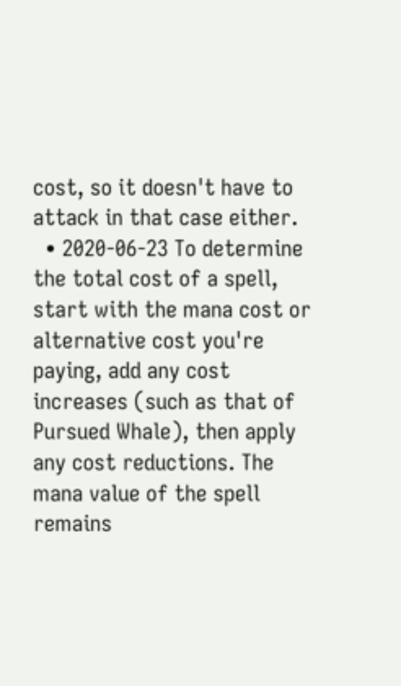cost, so it doesn't have to attack in that case either.
  • 2020-06-23 To determine the total cost of a spell, start with the mana cost or alternative cost you're paying, add any cost increases (such as that of Pursued Whale), then apply any cost reductions. The mana value of the spell remains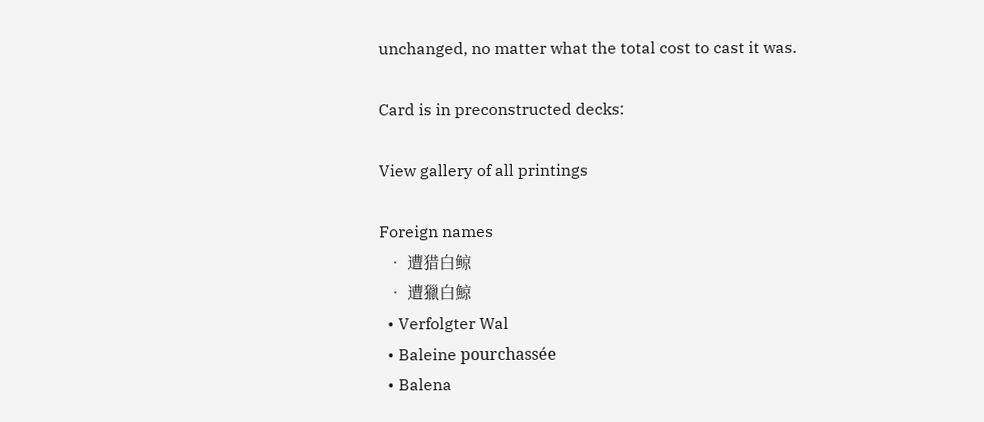unchanged, no matter what the total cost to cast it was.

Card is in preconstructed decks:

View gallery of all printings

Foreign names
  • 遭猎白鲸
  • 遭獵白鯨
  • Verfolgter Wal
  • Baleine pourchassée
  • Balena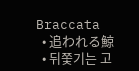Braccata
  • 追われる鯨
  • 뒤쫓기는 고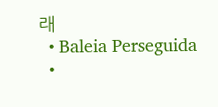래
  • Baleia Perseguida
  •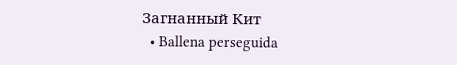Загнанный Кит
  • Ballena perseguida